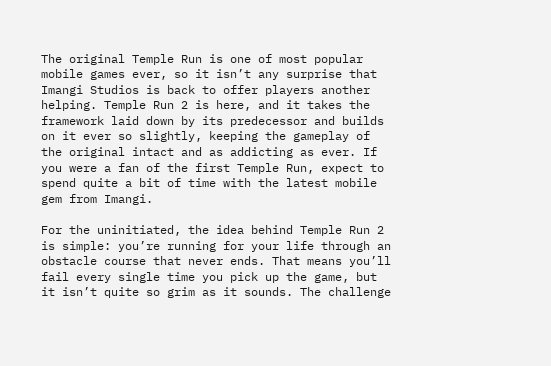The original Temple Run is one of most popular mobile games ever, so it isn’t any surprise that Imangi Studios is back to offer players another helping. Temple Run 2 is here, and it takes the framework laid down by its predecessor and builds on it ever so slightly, keeping the gameplay of the original intact and as addicting as ever. If you were a fan of the first Temple Run, expect to spend quite a bit of time with the latest mobile gem from Imangi.

For the uninitiated, the idea behind Temple Run 2 is simple: you’re running for your life through an obstacle course that never ends. That means you’ll fail every single time you pick up the game, but it isn’t quite so grim as it sounds. The challenge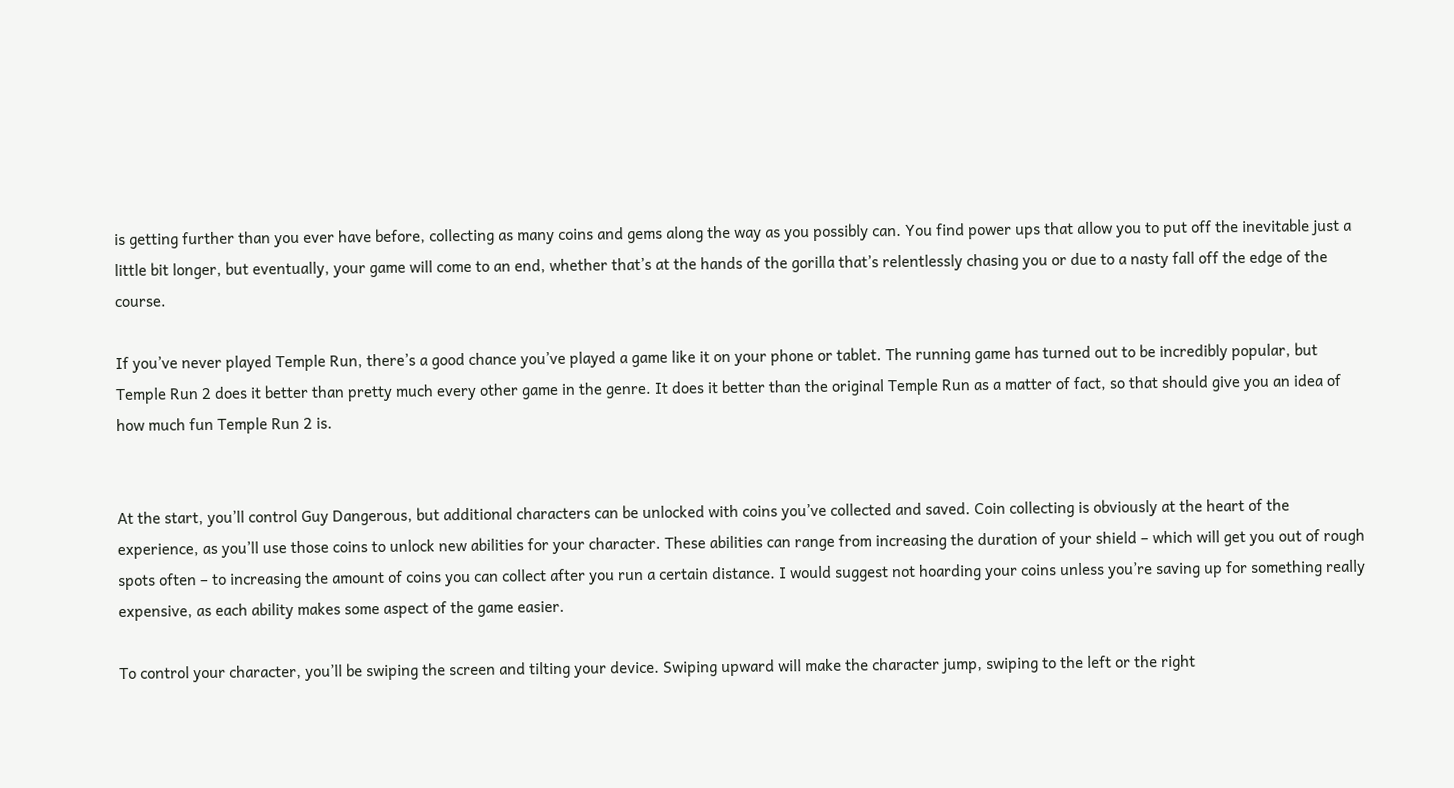is getting further than you ever have before, collecting as many coins and gems along the way as you possibly can. You find power ups that allow you to put off the inevitable just a little bit longer, but eventually, your game will come to an end, whether that’s at the hands of the gorilla that’s relentlessly chasing you or due to a nasty fall off the edge of the course.

If you’ve never played Temple Run, there’s a good chance you’ve played a game like it on your phone or tablet. The running game has turned out to be incredibly popular, but Temple Run 2 does it better than pretty much every other game in the genre. It does it better than the original Temple Run as a matter of fact, so that should give you an idea of how much fun Temple Run 2 is.


At the start, you’ll control Guy Dangerous, but additional characters can be unlocked with coins you’ve collected and saved. Coin collecting is obviously at the heart of the experience, as you’ll use those coins to unlock new abilities for your character. These abilities can range from increasing the duration of your shield – which will get you out of rough spots often – to increasing the amount of coins you can collect after you run a certain distance. I would suggest not hoarding your coins unless you’re saving up for something really expensive, as each ability makes some aspect of the game easier.

To control your character, you’ll be swiping the screen and tilting your device. Swiping upward will make the character jump, swiping to the left or the right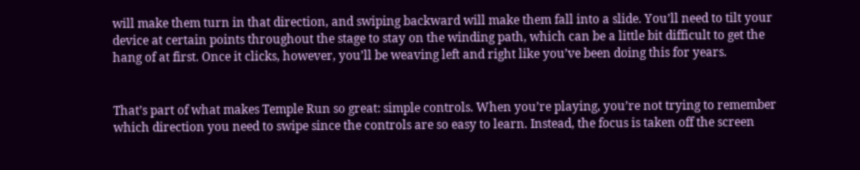will make them turn in that direction, and swiping backward will make them fall into a slide. You’ll need to tilt your device at certain points throughout the stage to stay on the winding path, which can be a little bit difficult to get the hang of at first. Once it clicks, however, you’ll be weaving left and right like you’ve been doing this for years.


That’s part of what makes Temple Run so great: simple controls. When you’re playing, you’re not trying to remember which direction you need to swipe since the controls are so easy to learn. Instead, the focus is taken off the screen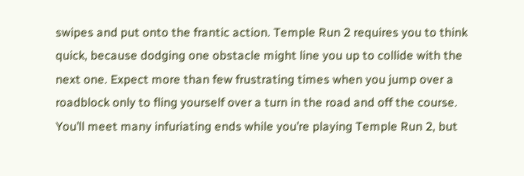swipes and put onto the frantic action. Temple Run 2 requires you to think quick, because dodging one obstacle might line you up to collide with the next one. Expect more than few frustrating times when you jump over a roadblock only to fling yourself over a turn in the road and off the course. You’ll meet many infuriating ends while you’re playing Temple Run 2, but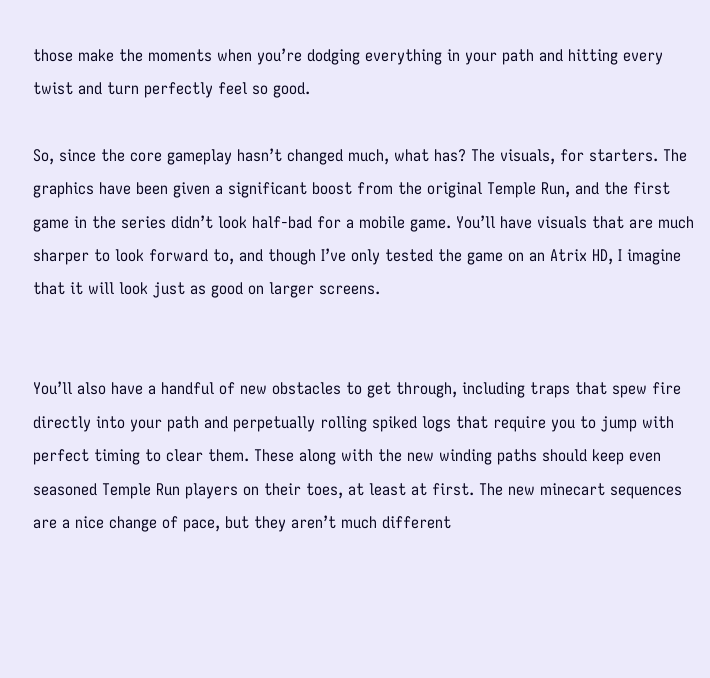those make the moments when you’re dodging everything in your path and hitting every twist and turn perfectly feel so good.

So, since the core gameplay hasn’t changed much, what has? The visuals, for starters. The graphics have been given a significant boost from the original Temple Run, and the first game in the series didn’t look half-bad for a mobile game. You’ll have visuals that are much sharper to look forward to, and though I’ve only tested the game on an Atrix HD, I imagine that it will look just as good on larger screens.


You’ll also have a handful of new obstacles to get through, including traps that spew fire directly into your path and perpetually rolling spiked logs that require you to jump with perfect timing to clear them. These along with the new winding paths should keep even seasoned Temple Run players on their toes, at least at first. The new minecart sequences are a nice change of pace, but they aren’t much different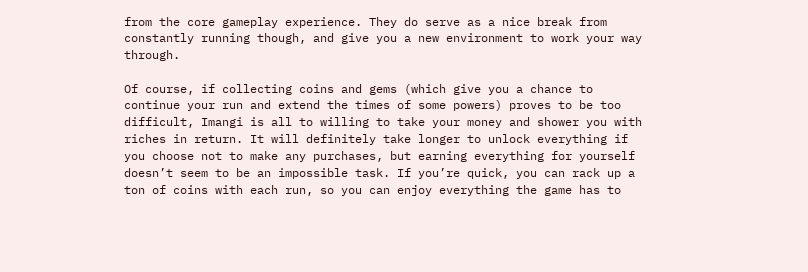from the core gameplay experience. They do serve as a nice break from constantly running though, and give you a new environment to work your way through.

Of course, if collecting coins and gems (which give you a chance to continue your run and extend the times of some powers) proves to be too difficult, Imangi is all to willing to take your money and shower you with riches in return. It will definitely take longer to unlock everything if you choose not to make any purchases, but earning everything for yourself doesn’t seem to be an impossible task. If you’re quick, you can rack up a ton of coins with each run, so you can enjoy everything the game has to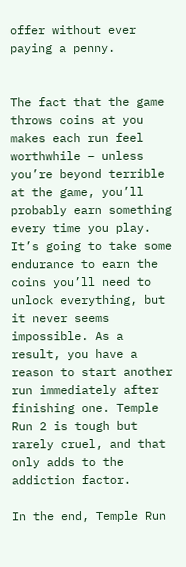offer without ever paying a penny.


The fact that the game throws coins at you makes each run feel worthwhile – unless you’re beyond terrible at the game, you’ll probably earn something every time you play. It’s going to take some endurance to earn the coins you’ll need to unlock everything, but it never seems impossible. As a result, you have a reason to start another run immediately after finishing one. Temple Run 2 is tough but rarely cruel, and that only adds to the addiction factor.

In the end, Temple Run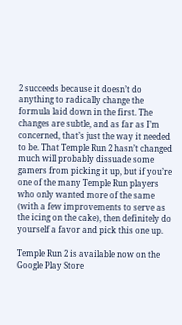2 succeeds because it doesn’t do anything to radically change the formula laid down in the first. The changes are subtle, and as far as I’m concerned, that’s just the way it needed to be. That Temple Run 2 hasn’t changed much will probably dissuade some gamers from picking it up, but if you’re one of the many Temple Run players who only wanted more of the same (with a few improvements to serve as the icing on the cake), then definitely do yourself a favor and pick this one up.

Temple Run 2 is available now on the Google Play Store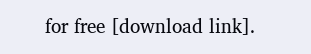for free [download link].